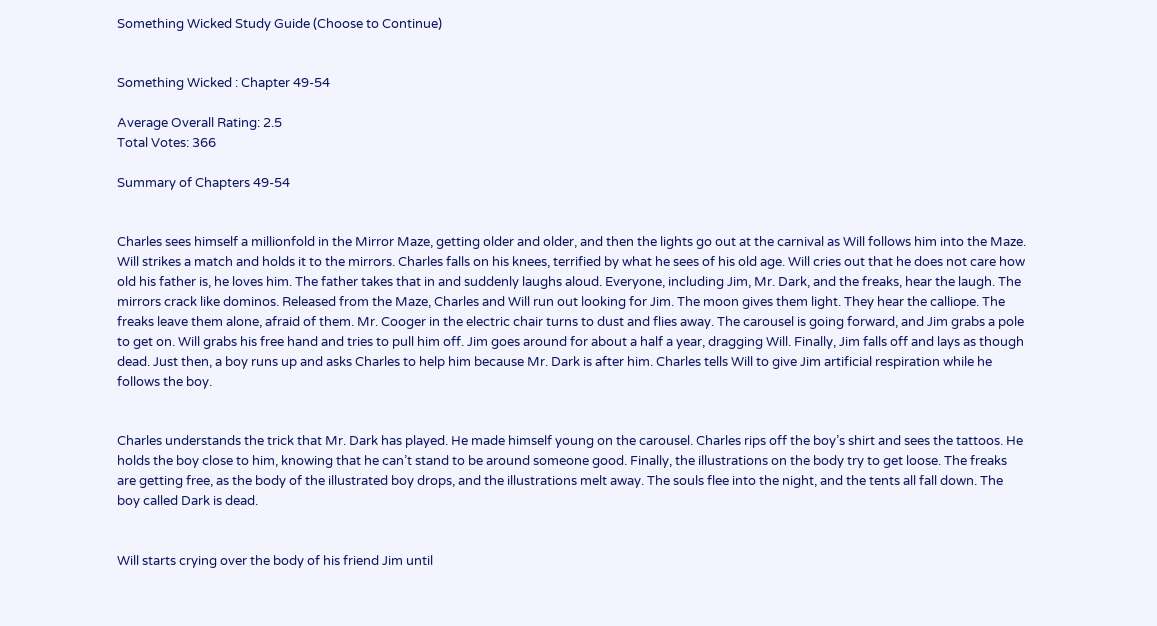Something Wicked Study Guide (Choose to Continue)


Something Wicked : Chapter 49-54

Average Overall Rating: 2.5
Total Votes: 366

Summary of Chapters 49-54


Charles sees himself a millionfold in the Mirror Maze, getting older and older, and then the lights go out at the carnival as Will follows him into the Maze. Will strikes a match and holds it to the mirrors. Charles falls on his knees, terrified by what he sees of his old age. Will cries out that he does not care how old his father is, he loves him. The father takes that in and suddenly laughs aloud. Everyone, including Jim, Mr. Dark, and the freaks, hear the laugh. The mirrors crack like dominos. Released from the Maze, Charles and Will run out looking for Jim. The moon gives them light. They hear the calliope. The freaks leave them alone, afraid of them. Mr. Cooger in the electric chair turns to dust and flies away. The carousel is going forward, and Jim grabs a pole to get on. Will grabs his free hand and tries to pull him off. Jim goes around for about a half a year, dragging Will. Finally, Jim falls off and lays as though dead. Just then, a boy runs up and asks Charles to help him because Mr. Dark is after him. Charles tells Will to give Jim artificial respiration while he follows the boy.


Charles understands the trick that Mr. Dark has played. He made himself young on the carousel. Charles rips off the boy’s shirt and sees the tattoos. He holds the boy close to him, knowing that he can’t stand to be around someone good. Finally, the illustrations on the body try to get loose. The freaks are getting free, as the body of the illustrated boy drops, and the illustrations melt away. The souls flee into the night, and the tents all fall down. The boy called Dark is dead.


Will starts crying over the body of his friend Jim until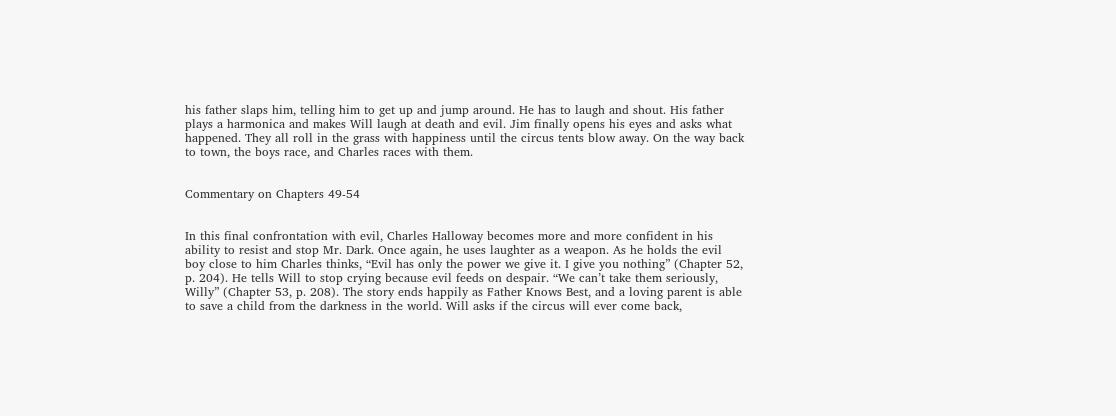his father slaps him, telling him to get up and jump around. He has to laugh and shout. His father plays a harmonica and makes Will laugh at death and evil. Jim finally opens his eyes and asks what happened. They all roll in the grass with happiness until the circus tents blow away. On the way back to town, the boys race, and Charles races with them.


Commentary on Chapters 49-54


In this final confrontation with evil, Charles Halloway becomes more and more confident in his ability to resist and stop Mr. Dark. Once again, he uses laughter as a weapon. As he holds the evil boy close to him Charles thinks, “Evil has only the power we give it. I give you nothing” (Chapter 52, p. 204). He tells Will to stop crying because evil feeds on despair. “We can’t take them seriously, Willy” (Chapter 53, p. 208). The story ends happily as Father Knows Best, and a loving parent is able to save a child from the darkness in the world. Will asks if the circus will ever come back,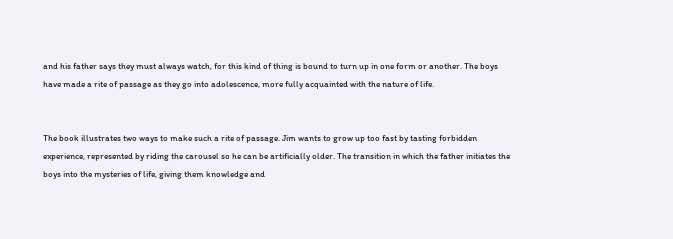and his father says they must always watch, for this kind of thing is bound to turn up in one form or another. The boys have made a rite of passage as they go into adolescence, more fully acquainted with the nature of life.


The book illustrates two ways to make such a rite of passage. Jim wants to grow up too fast by tasting forbidden experience, represented by riding the carousel so he can be artificially older. The transition in which the father initiates the boys into the mysteries of life, giving them knowledge and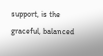support, is the graceful, balanced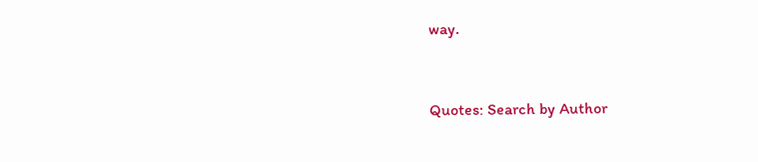way.


Quotes: Search by Author